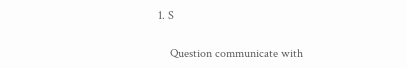1. S

    Question communicate with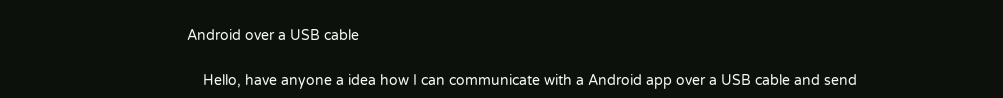Android over a USB cable

    Hello, have anyone a idea how I can communicate with a Android app over a USB cable and send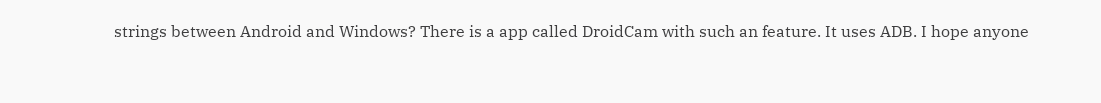strings between Android and Windows? There is a app called DroidCam with such an feature. It uses ADB. I hope anyone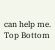can help me.
Top Bottom